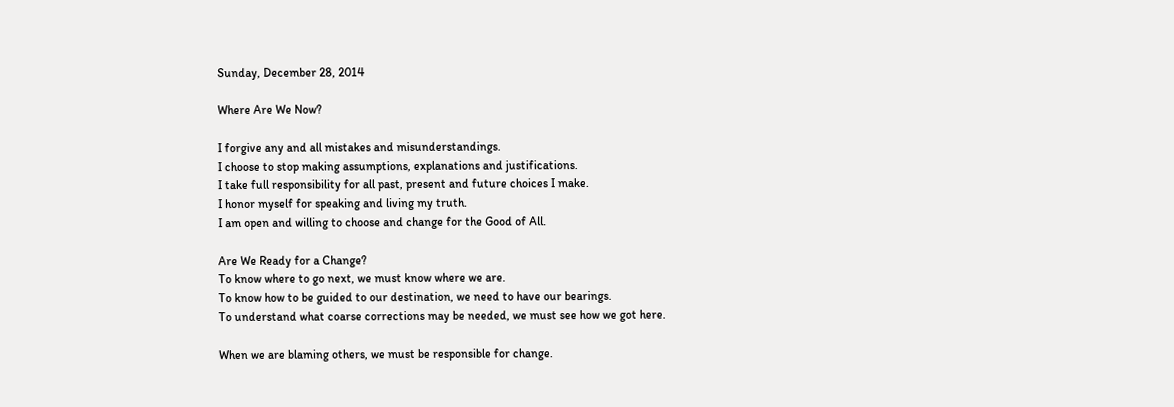Sunday, December 28, 2014

Where Are We Now?

I forgive any and all mistakes and misunderstandings.
I choose to stop making assumptions, explanations and justifications.
I take full responsibility for all past, present and future choices I make.
I honor myself for speaking and living my truth.
I am open and willing to choose and change for the Good of All.

Are We Ready for a Change?
To know where to go next, we must know where we are.
To know how to be guided to our destination, we need to have our bearings.
To understand what coarse corrections may be needed, we must see how we got here.

When we are blaming others, we must be responsible for change.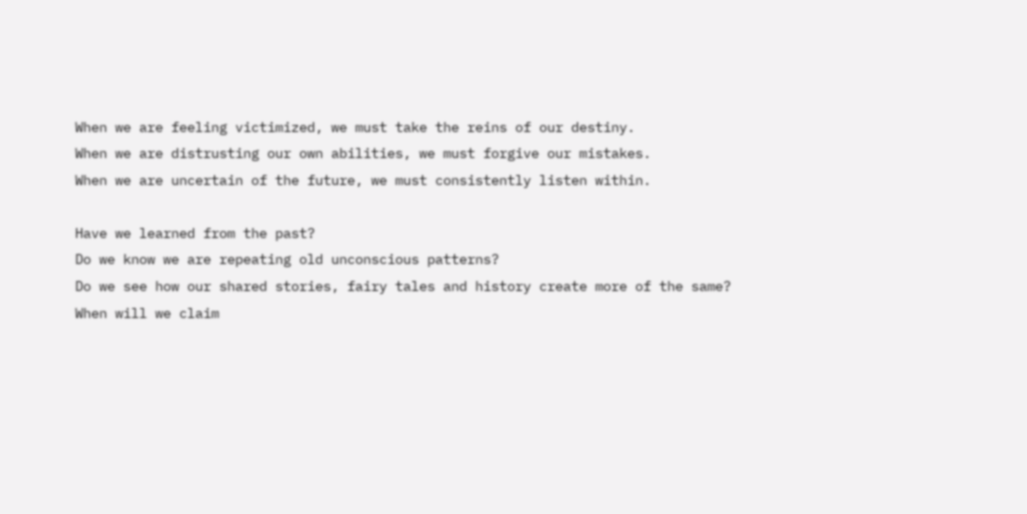When we are feeling victimized, we must take the reins of our destiny.
When we are distrusting our own abilities, we must forgive our mistakes.
When we are uncertain of the future, we must consistently listen within.

Have we learned from the past?
Do we know we are repeating old unconscious patterns?
Do we see how our shared stories, fairy tales and history create more of the same?
When will we claim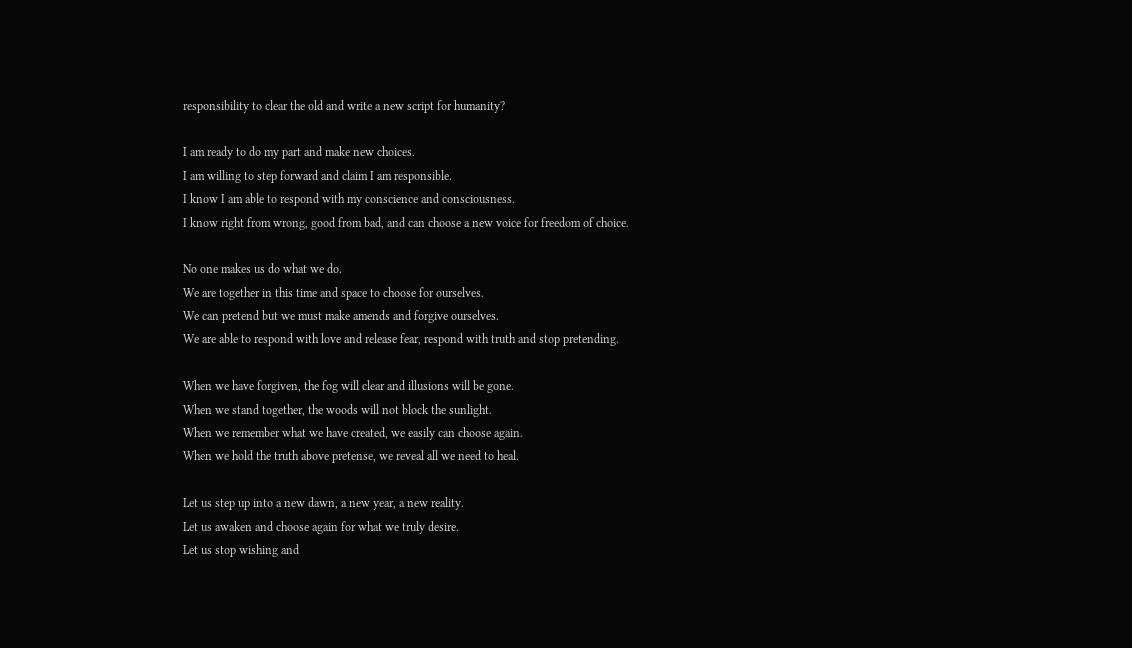responsibility to clear the old and write a new script for humanity?

I am ready to do my part and make new choices.
I am willing to step forward and claim I am responsible.
I know I am able to respond with my conscience and consciousness.
I know right from wrong, good from bad, and can choose a new voice for freedom of choice.

No one makes us do what we do.
We are together in this time and space to choose for ourselves.
We can pretend but we must make amends and forgive ourselves.
We are able to respond with love and release fear, respond with truth and stop pretending.

When we have forgiven, the fog will clear and illusions will be gone.
When we stand together, the woods will not block the sunlight.
When we remember what we have created, we easily can choose again.
When we hold the truth above pretense, we reveal all we need to heal.

Let us step up into a new dawn, a new year, a new reality.
Let us awaken and choose again for what we truly desire.
Let us stop wishing and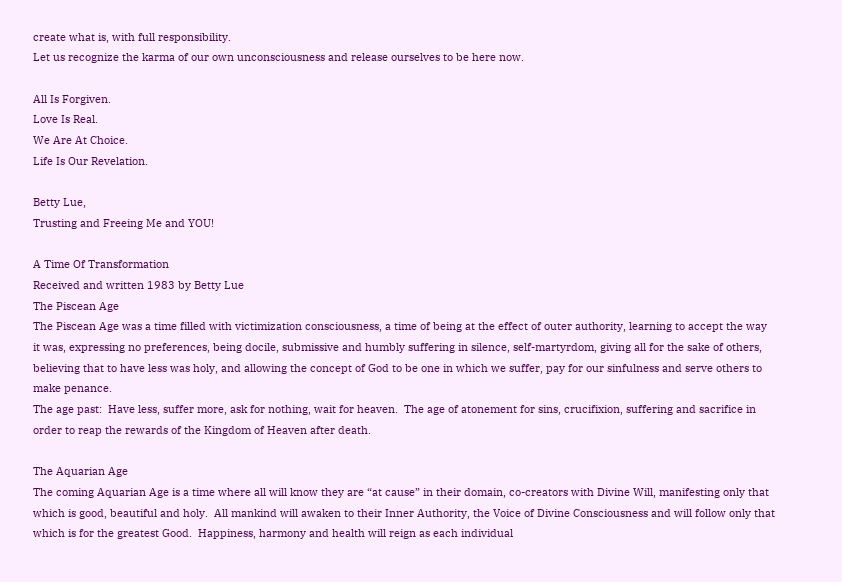create what is, with full responsibility.
Let us recognize the karma of our own unconsciousness and release ourselves to be here now.

All Is Forgiven.
Love Is Real.
We Are At Choice.
Life Is Our Revelation.

Betty Lue,
Trusting and Freeing Me and YOU!

A Time Of Transformation
Received and written 1983 by Betty Lue
The Piscean Age
The Piscean Age was a time filled with victimization consciousness, a time of being at the effect of outer authority, learning to accept the way it was, expressing no preferences, being docile, submissive and humbly suffering in silence, self-martyrdom, giving all for the sake of others, believing that to have less was holy, and allowing the concept of God to be one in which we suffer, pay for our sinfulness and serve others to make penance.
The age past:  Have less, suffer more, ask for nothing, wait for heaven.  The age of atonement for sins, crucifixion, suffering and sacrifice in order to reap the rewards of the Kingdom of Heaven after death.

The Aquarian Age
The coming Aquarian Age is a time where all will know they are “at cause” in their domain, co-creators with Divine Will, manifesting only that which is good, beautiful and holy.  All mankind will awaken to their Inner Authority, the Voice of Divine Consciousness and will follow only that which is for the greatest Good.  Happiness, harmony and health will reign as each individual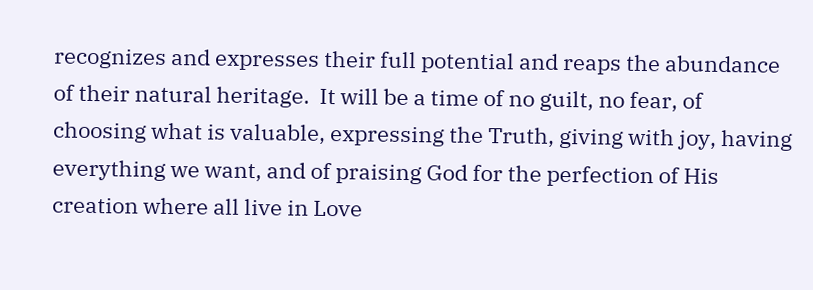recognizes and expresses their full potential and reaps the abundance of their natural heritage.  It will be a time of no guilt, no fear, of choosing what is valuable, expressing the Truth, giving with joy, having everything we want, and of praising God for the perfection of His creation where all live in Love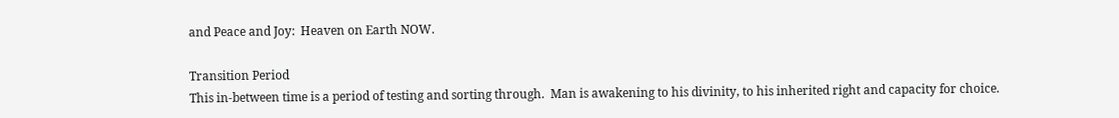and Peace and Joy:  Heaven on Earth NOW.

Transition Period
This in-between time is a period of testing and sorting through.  Man is awakening to his divinity, to his inherited right and capacity for choice.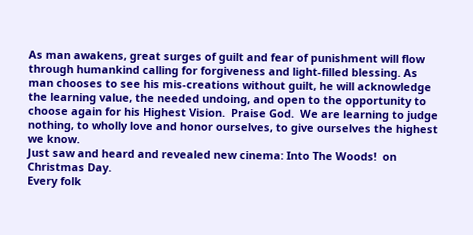As man awakens, great surges of guilt and fear of punishment will flow through humankind calling for forgiveness and light-filled blessing. As man chooses to see his mis-creations without guilt, he will acknowledge the learning value, the needed undoing, and open to the opportunity to choose again for his Highest Vision.  Praise God.  We are learning to judge nothing, to wholly love and honor ourselves, to give ourselves the highest we know.
Just saw and heard and revealed new cinema: Into The Woods!  on Christmas Day.
Every folk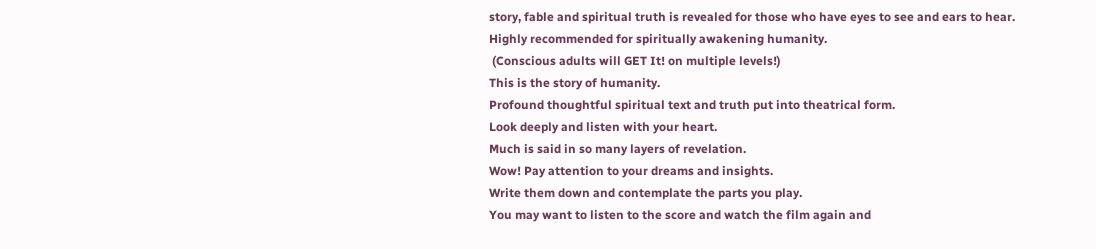story, fable and spiritual truth is revealed for those who have eyes to see and ears to hear.
Highly recommended for spiritually awakening humanity.
 (Conscious adults will GET It! on multiple levels!)
This is the story of humanity.
Profound thoughtful spiritual text and truth put into theatrical form.
Look deeply and listen with your heart.
Much is said in so many layers of revelation.
Wow! Pay attention to your dreams and insights.
Write them down and contemplate the parts you play.
You may want to listen to the score and watch the film again and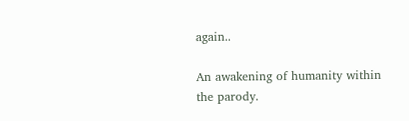again..

An awakening of humanity within the parody.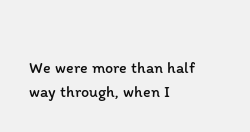We were more than half way through, when I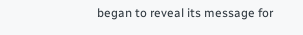began to reveal its message for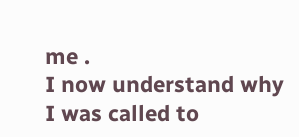me .
I now understand why I was called to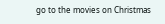go to the movies on Christmas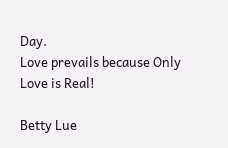Day.
Love prevails because Only Love is Real!

Betty Lue